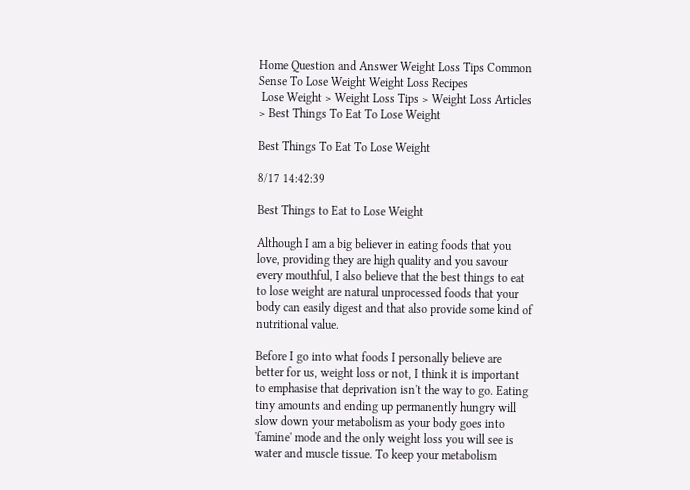Home Question and Answer Weight Loss Tips Common Sense To Lose Weight Weight Loss Recipes
 Lose Weight > Weight Loss Tips > Weight Loss Articles > Best Things To Eat To Lose Weight

Best Things To Eat To Lose Weight

8/17 14:42:39

Best Things to Eat to Lose Weight

Although I am a big believer in eating foods that you love, providing they are high quality and you savour every mouthful, I also believe that the best things to eat to lose weight are natural unprocessed foods that your body can easily digest and that also provide some kind of nutritional value.

Before I go into what foods I personally believe are better for us, weight loss or not, I think it is important to emphasise that deprivation isn't the way to go. Eating tiny amounts and ending up permanently hungry will slow down your metabolism as your body goes into 'famine' mode and the only weight loss you will see is water and muscle tissue. To keep your metabolism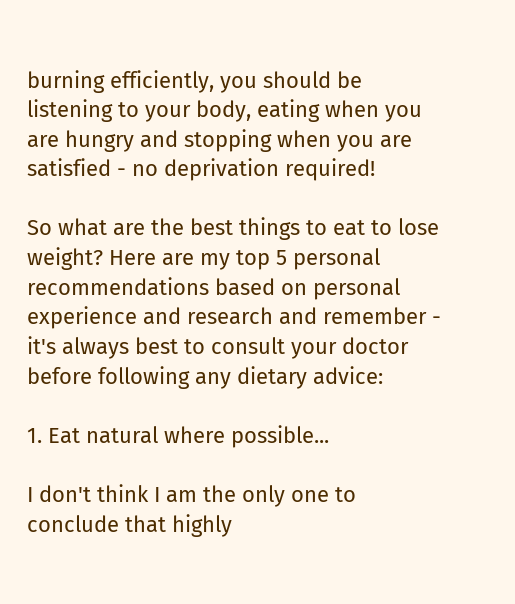burning efficiently, you should be listening to your body, eating when you are hungry and stopping when you are satisfied - no deprivation required!

So what are the best things to eat to lose weight? Here are my top 5 personal recommendations based on personal experience and research and remember - it's always best to consult your doctor before following any dietary advice:

1. Eat natural where possible...

I don't think I am the only one to conclude that highly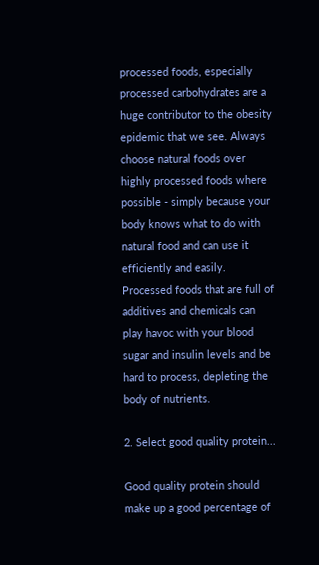processed foods, especially processed carbohydrates are a huge contributor to the obesity epidemic that we see. Always choose natural foods over highly processed foods where possible - simply because your body knows what to do with natural food and can use it efficiently and easily. Processed foods that are full of additives and chemicals can play havoc with your blood sugar and insulin levels and be hard to process, depleting the body of nutrients.

2. Select good quality protein...

Good quality protein should make up a good percentage of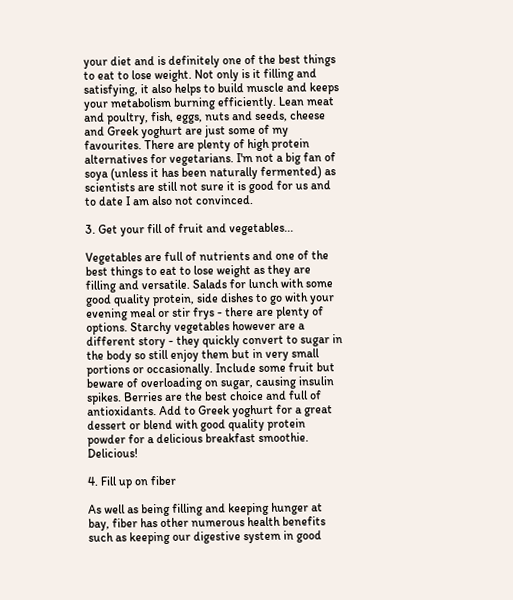your diet and is definitely one of the best things to eat to lose weight. Not only is it filling and satisfying, it also helps to build muscle and keeps your metabolism burning efficiently. Lean meat and poultry, fish, eggs, nuts and seeds, cheese and Greek yoghurt are just some of my favourites. There are plenty of high protein alternatives for vegetarians. I'm not a big fan of soya (unless it has been naturally fermented) as scientists are still not sure it is good for us and to date I am also not convinced.

3. Get your fill of fruit and vegetables...

Vegetables are full of nutrients and one of the best things to eat to lose weight as they are filling and versatile. Salads for lunch with some good quality protein, side dishes to go with your evening meal or stir frys - there are plenty of options. Starchy vegetables however are a different story - they quickly convert to sugar in the body so still enjoy them but in very small portions or occasionally. Include some fruit but beware of overloading on sugar, causing insulin spikes. Berries are the best choice and full of antioxidants. Add to Greek yoghurt for a great dessert or blend with good quality protein powder for a delicious breakfast smoothie. Delicious!

4. Fill up on fiber

As well as being filling and keeping hunger at bay, fiber has other numerous health benefits such as keeping our digestive system in good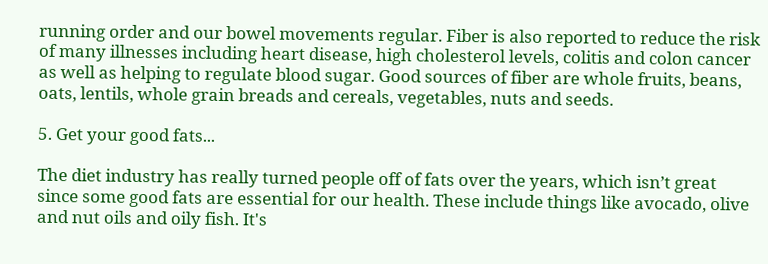running order and our bowel movements regular. Fiber is also reported to reduce the risk of many illnesses including heart disease, high cholesterol levels, colitis and colon cancer as well as helping to regulate blood sugar. Good sources of fiber are whole fruits, beans, oats, lentils, whole grain breads and cereals, vegetables, nuts and seeds.

5. Get your good fats...

The diet industry has really turned people off of fats over the years, which isn’t great since some good fats are essential for our health. These include things like avocado, olive and nut oils and oily fish. It's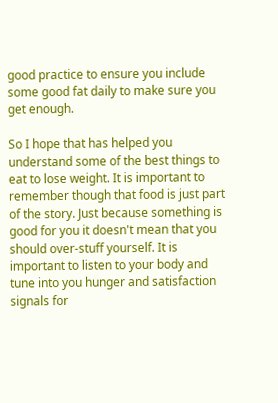good practice to ensure you include some good fat daily to make sure you get enough.

So I hope that has helped you understand some of the best things to eat to lose weight. It is important to remember though that food is just part of the story. Just because something is good for you it doesn't mean that you should over-stuff yourself. It is important to listen to your body and tune into you hunger and satisfaction signals for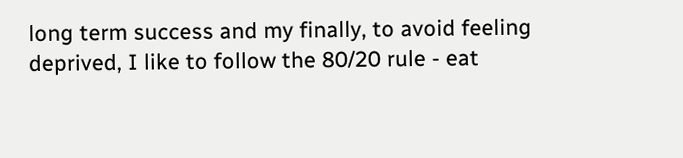long term success and my finally, to avoid feeling deprived, I like to follow the 80/20 rule - eat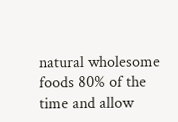natural wholesome foods 80% of the time and allow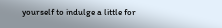yourself to indulge a little for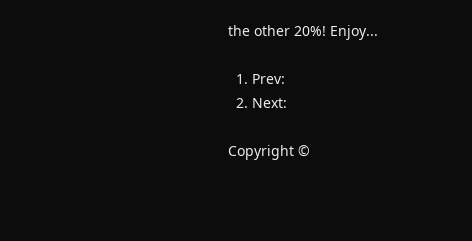the other 20%! Enjoy...

  1. Prev:
  2. Next:

Copyright ©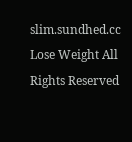slim.sundhed.cc Lose Weight All Rights Reserved